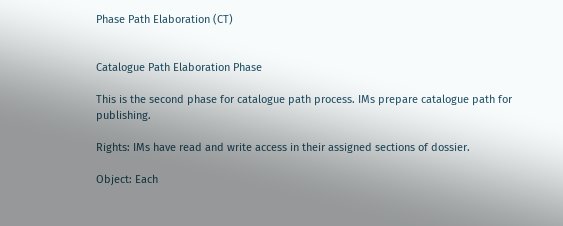Phase Path Elaboration (CT)


Catalogue Path Elaboration Phase

This is the second phase for catalogue path process. IMs prepare catalogue path for publishing.

Rights: IMs have read and write access in their assigned sections of dossier.

Object: Each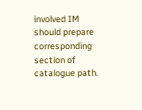involved IM should prepare corresponding section of catalogue path.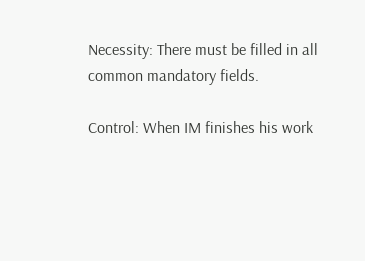Necessity: There must be filled in all common mandatory fields.

Control: When IM finishes his work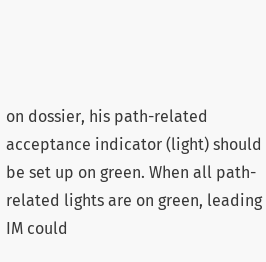on dossier, his path-related acceptance indicator (light) should be set up on green. When all path-related lights are on green, leading IM could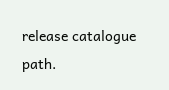release catalogue path.